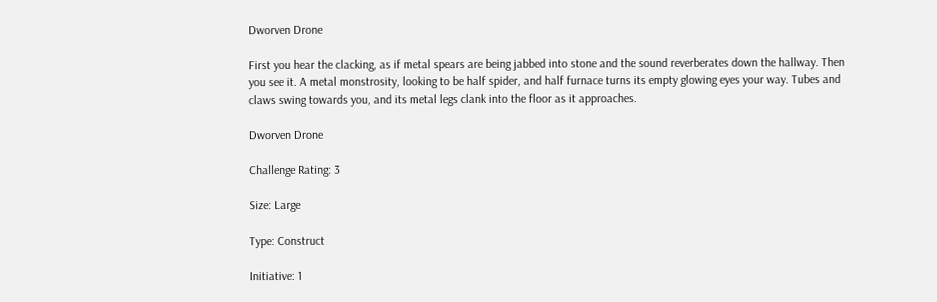Dworven Drone

First you hear the clacking, as if metal spears are being jabbed into stone and the sound reverberates down the hallway. Then you see it. A metal monstrosity, looking to be half spider, and half furnace turns its empty glowing eyes your way. Tubes and claws swing towards you, and its metal legs clank into the floor as it approaches.

Dworven Drone

Challenge Rating: 3

Size: Large

Type: Construct

Initiative: 1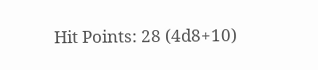Hit Points: 28 (4d8+10)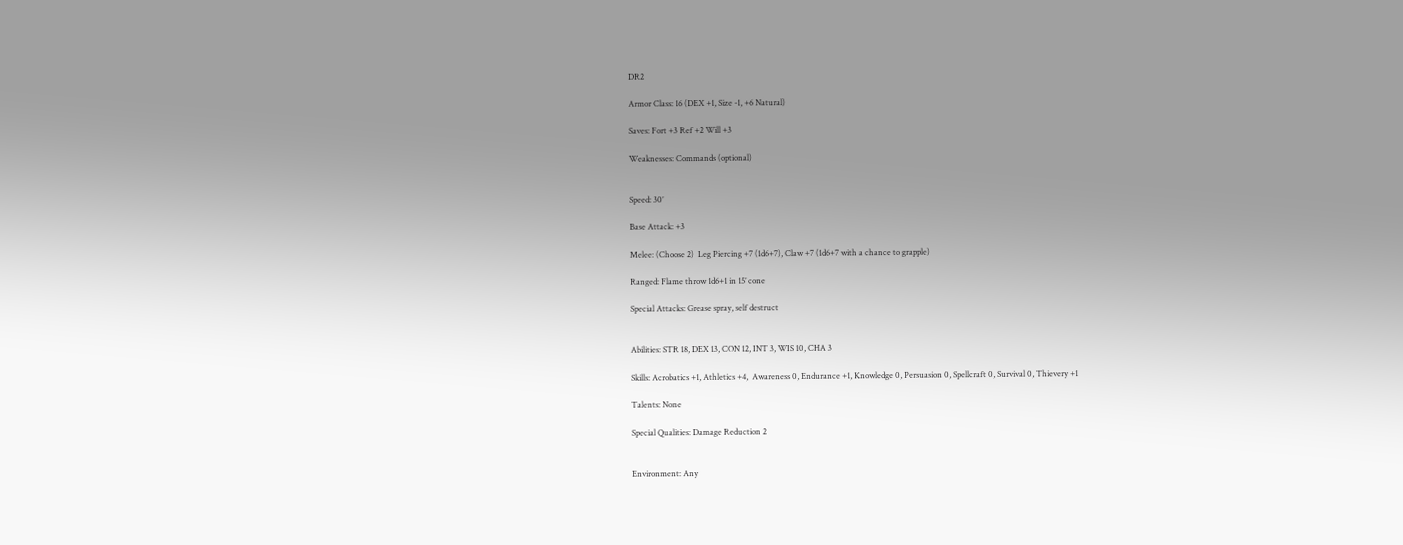DR2

Armor Class: 16 (DEX +1, Size -1, +6 Natural)

Saves: Fort +3 Ref +2 Will +3

Weaknesses: Commands (optional)


Speed: 30’

Base Attack: +3

Melee: (Choose 2)  Leg Piercing +7 (1d6+7), Claw +7 (1d6+7 with a chance to grapple)

Ranged: Flame throw 1d6+1 in 15’ cone

Special Attacks: Grease spray, self destruct


Abilities: STR 18, DEX 13, CON 12, INT 3, WIS 10, CHA 3

Skills: Acrobatics +1, Athletics +4,  Awareness 0, Endurance +1, Knowledge 0, Persuasion 0, Spellcraft 0, Survival 0, Thievery +1

Talents: None

Special Qualities: Damage Reduction 2


Environment: Any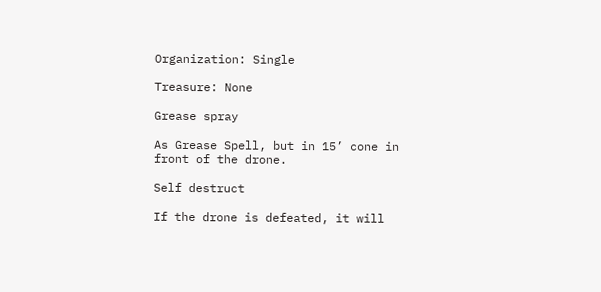Organization: Single

Treasure: None

Grease spray

As Grease Spell, but in 15’ cone in front of the drone.

Self destruct

If the drone is defeated, it will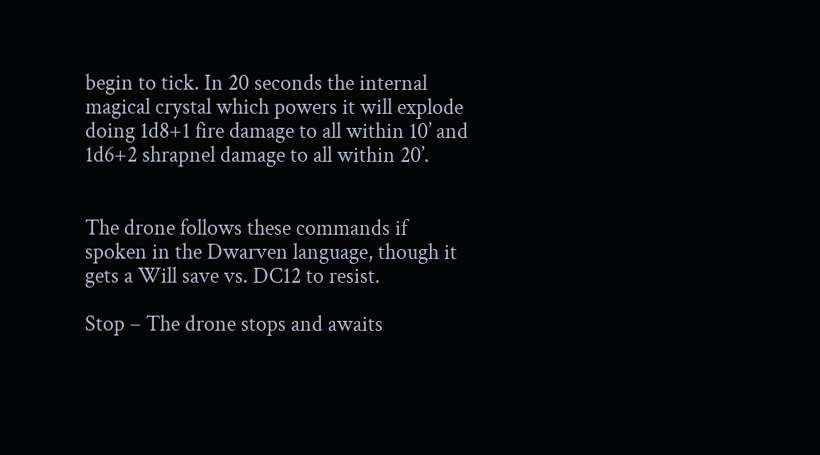begin to tick. In 20 seconds the internal magical crystal which powers it will explode doing 1d8+1 fire damage to all within 10’ and 1d6+2 shrapnel damage to all within 20’.


The drone follows these commands if spoken in the Dwarven language, though it gets a Will save vs. DC12 to resist.

Stop – The drone stops and awaits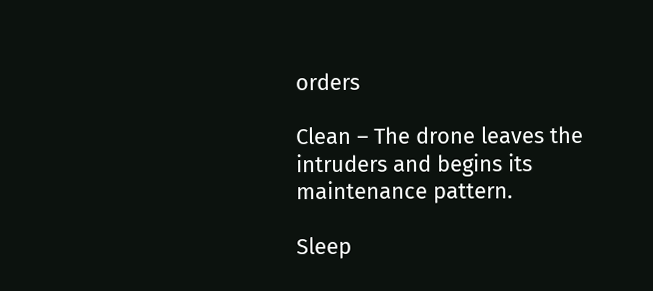orders

Clean – The drone leaves the intruders and begins its maintenance pattern.

Sleep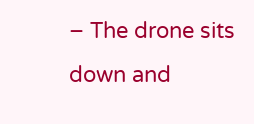– The drone sits down and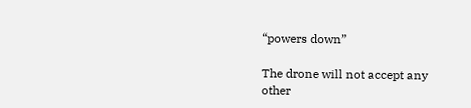“powers down”

The drone will not accept any other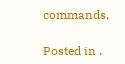commands,

Posted in .